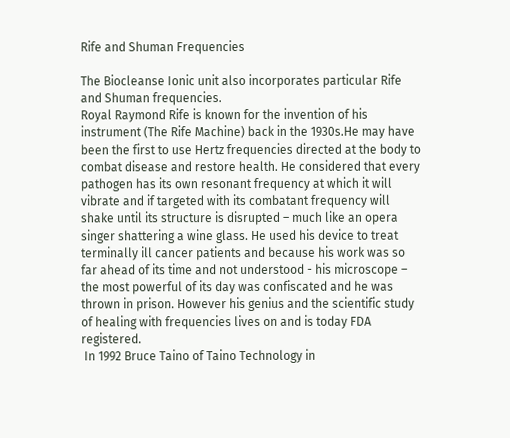Rife and Shuman Frequencies

The Biocleanse Ionic unit also incorporates particular Rife and Shuman frequencies.
Royal Raymond Rife is known for the invention of his instrument (The Rife Machine) back in the 1930s.He may have been the first to use Hertz frequencies directed at the body to combat disease and restore health. He considered that every pathogen has its own resonant frequency at which it will vibrate and if targeted with its combatant frequency will shake until its structure is disrupted – much like an opera singer shattering a wine glass. He used his device to treat terminally ill cancer patients and because his work was so far ahead of its time and not understood - his microscope – the most powerful of its day was confiscated and he was thrown in prison. However his genius and the scientific study of healing with frequencies lives on and is today FDA registered.
 In 1992 Bruce Taino of Taino Technology in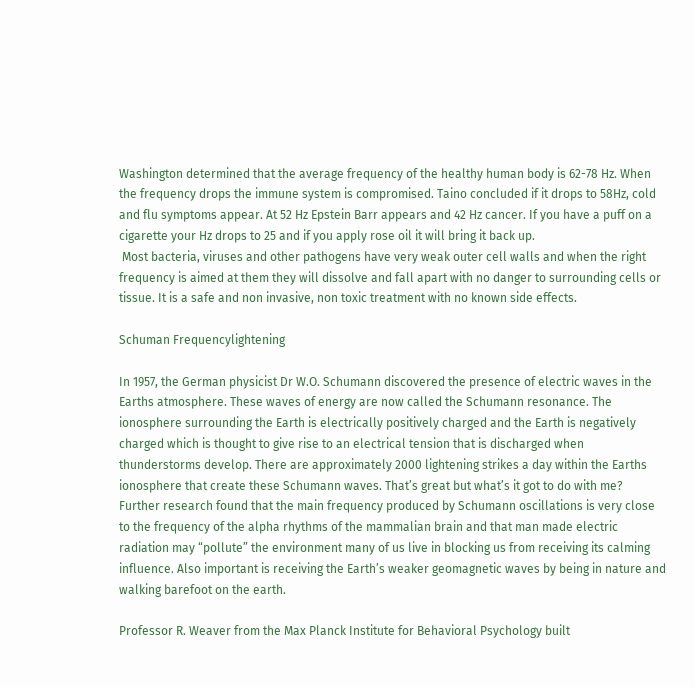Washington determined that the average frequency of the healthy human body is 62-78 Hz. When the frequency drops the immune system is compromised. Taino concluded if it drops to 58Hz, cold and flu symptoms appear. At 52 Hz Epstein Barr appears and 42 Hz cancer. If you have a puff on a cigarette your Hz drops to 25 and if you apply rose oil it will bring it back up.
 Most bacteria, viruses and other pathogens have very weak outer cell walls and when the right frequency is aimed at them they will dissolve and fall apart with no danger to surrounding cells or tissue. It is a safe and non invasive, non toxic treatment with no known side effects.

Schuman Frequencylightening

In 1957, the German physicist Dr W.O. Schumann discovered the presence of electric waves in the Earths atmosphere. These waves of energy are now called the Schumann resonance. The ionosphere surrounding the Earth is electrically positively charged and the Earth is negatively charged which is thought to give rise to an electrical tension that is discharged when thunderstorms develop. There are approximately 2000 lightening strikes a day within the Earths ionosphere that create these Schumann waves. That’s great but what’s it got to do with me?
Further research found that the main frequency produced by Schumann oscillations is very close to the frequency of the alpha rhythms of the mammalian brain and that man made electric radiation may “pollute” the environment many of us live in blocking us from receiving its calming influence. Also important is receiving the Earth’s weaker geomagnetic waves by being in nature and walking barefoot on the earth.

Professor R. Weaver from the Max Planck Institute for Behavioral Psychology built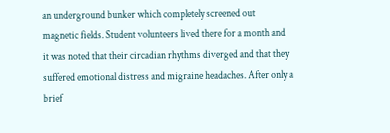an underground bunker which completely screened out magnetic fields. Student volunteers lived there for a month and it was noted that their circadian rhythms diverged and that they suffered emotional distress and migraine headaches. After only a brief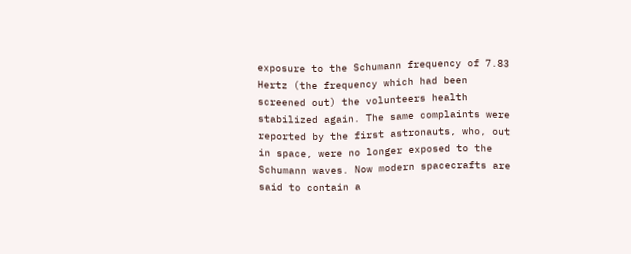exposure to the Schumann frequency of 7.83 Hertz (the frequency which had been screened out) the volunteers health stabilized again. The same complaints were reported by the first astronauts, who, out in space, were no longer exposed to the Schumann waves. Now modern spacecrafts are said to contain a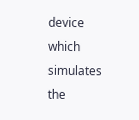device which simulates the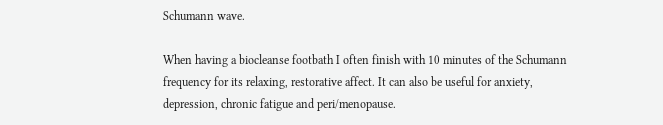Schumann wave.

When having a biocleanse footbath I often finish with 10 minutes of the Schumann frequency for its relaxing, restorative affect. It can also be useful for anxiety, depression, chronic fatigue and peri/menopause.